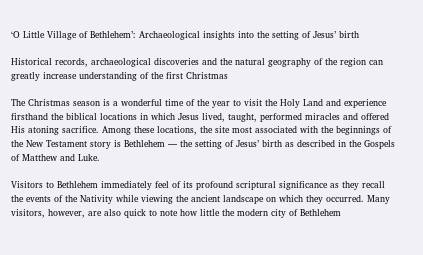‘O Little Village of Bethlehem’: Archaeological insights into the setting of Jesus’ birth

Historical records, archaeological discoveries and the natural geography of the region can greatly increase understanding of the first Christmas

The Christmas season is a wonderful time of the year to visit the Holy Land and experience firsthand the biblical locations in which Jesus lived, taught, performed miracles and offered His atoning sacrifice. Among these locations, the site most associated with the beginnings of the New Testament story is Bethlehem — the setting of Jesus’ birth as described in the Gospels of Matthew and Luke.

Visitors to Bethlehem immediately feel of its profound scriptural significance as they recall the events of the Nativity while viewing the ancient landscape on which they occurred. Many visitors, however, are also quick to note how little the modern city of Bethlehem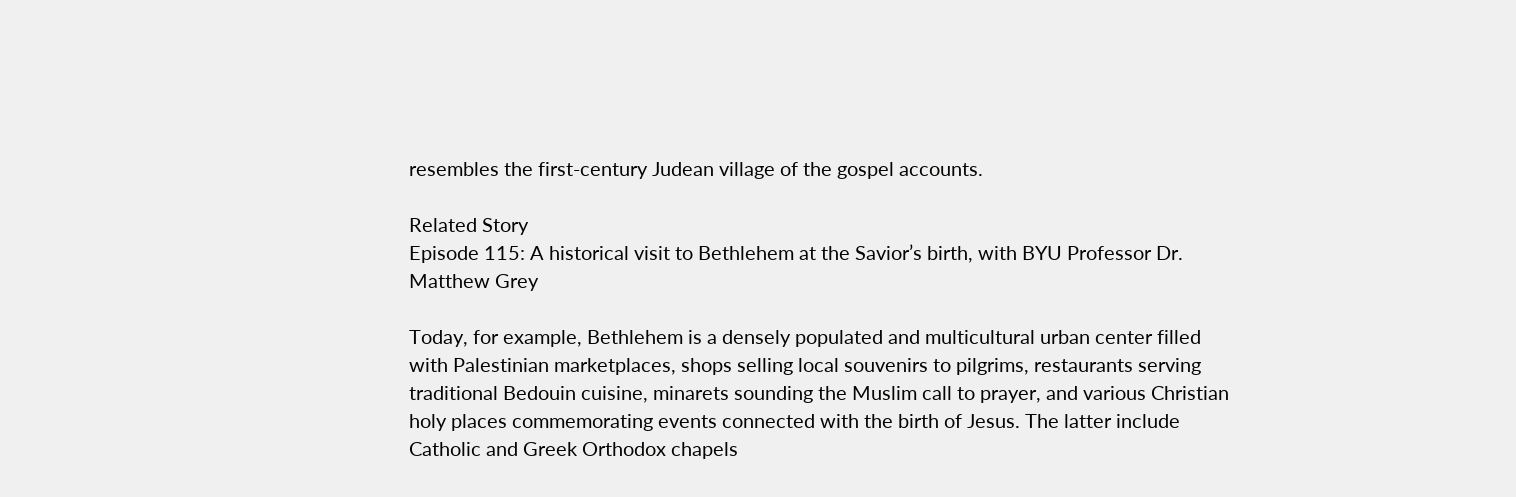resembles the first-century Judean village of the gospel accounts.

Related Story
Episode 115: A historical visit to Bethlehem at the Savior’s birth, with BYU Professor Dr. Matthew Grey

Today, for example, Bethlehem is a densely populated and multicultural urban center filled with Palestinian marketplaces, shops selling local souvenirs to pilgrims, restaurants serving traditional Bedouin cuisine, minarets sounding the Muslim call to prayer, and various Christian holy places commemorating events connected with the birth of Jesus. The latter include Catholic and Greek Orthodox chapels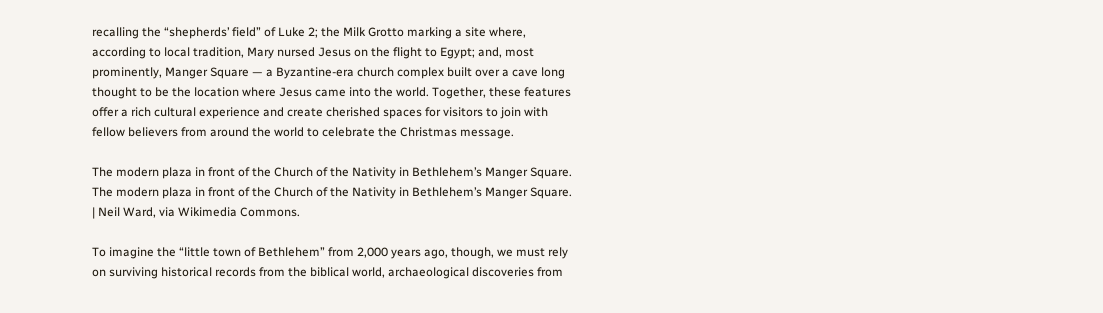recalling the “shepherds’ field” of Luke 2; the Milk Grotto marking a site where, according to local tradition, Mary nursed Jesus on the flight to Egypt; and, most prominently, Manger Square — a Byzantine-era church complex built over a cave long thought to be the location where Jesus came into the world. Together, these features offer a rich cultural experience and create cherished spaces for visitors to join with fellow believers from around the world to celebrate the Christmas message.

The modern plaza in front of the Church of the Nativity in Bethlehem’s Manger Square.
The modern plaza in front of the Church of the Nativity in Bethlehem’s Manger Square. | Neil Ward, via Wikimedia Commons.

To imagine the “little town of Bethlehem” from 2,000 years ago, though, we must rely on surviving historical records from the biblical world, archaeological discoveries from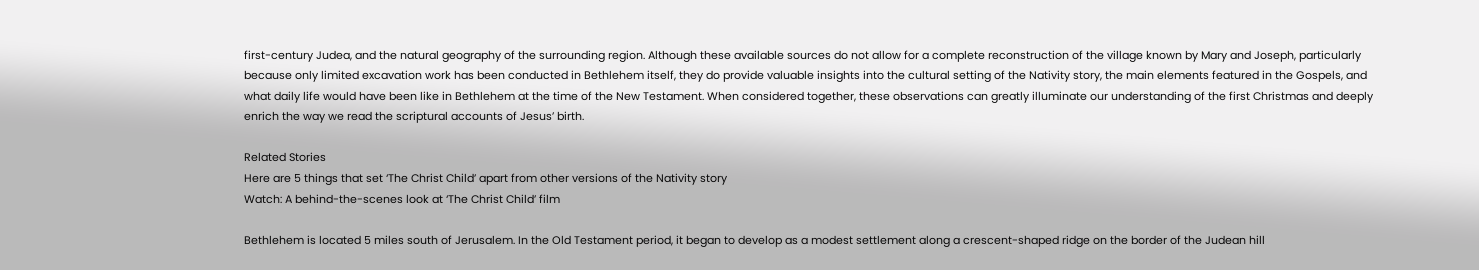first-century Judea, and the natural geography of the surrounding region. Although these available sources do not allow for a complete reconstruction of the village known by Mary and Joseph, particularly because only limited excavation work has been conducted in Bethlehem itself, they do provide valuable insights into the cultural setting of the Nativity story, the main elements featured in the Gospels, and what daily life would have been like in Bethlehem at the time of the New Testament. When considered together, these observations can greatly illuminate our understanding of the first Christmas and deeply enrich the way we read the scriptural accounts of Jesus’ birth.

Related Stories
Here are 5 things that set ‘The Christ Child’ apart from other versions of the Nativity story
Watch: A behind-the-scenes look at ‘The Christ Child’ film

Bethlehem is located 5 miles south of Jerusalem. In the Old Testament period, it began to develop as a modest settlement along a crescent-shaped ridge on the border of the Judean hill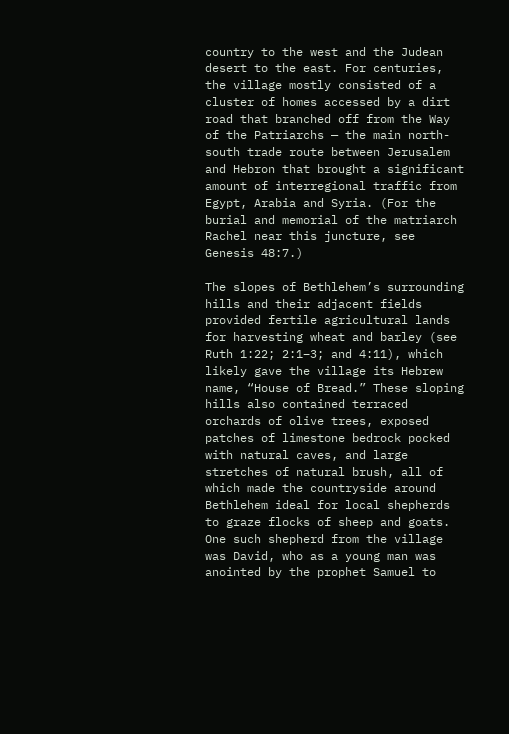country to the west and the Judean desert to the east. For centuries, the village mostly consisted of a cluster of homes accessed by a dirt road that branched off from the Way of the Patriarchs — the main north-south trade route between Jerusalem and Hebron that brought a significant amount of interregional traffic from Egypt, Arabia and Syria. (For the burial and memorial of the matriarch Rachel near this juncture, see Genesis 48:7.)

The slopes of Bethlehem’s surrounding hills and their adjacent fields provided fertile agricultural lands for harvesting wheat and barley (see Ruth 1:22; 2:1–3; and 4:11), which likely gave the village its Hebrew name, “House of Bread.” These sloping hills also contained terraced orchards of olive trees, exposed patches of limestone bedrock pocked with natural caves, and large stretches of natural brush, all of which made the countryside around Bethlehem ideal for local shepherds to graze flocks of sheep and goats. One such shepherd from the village was David, who as a young man was anointed by the prophet Samuel to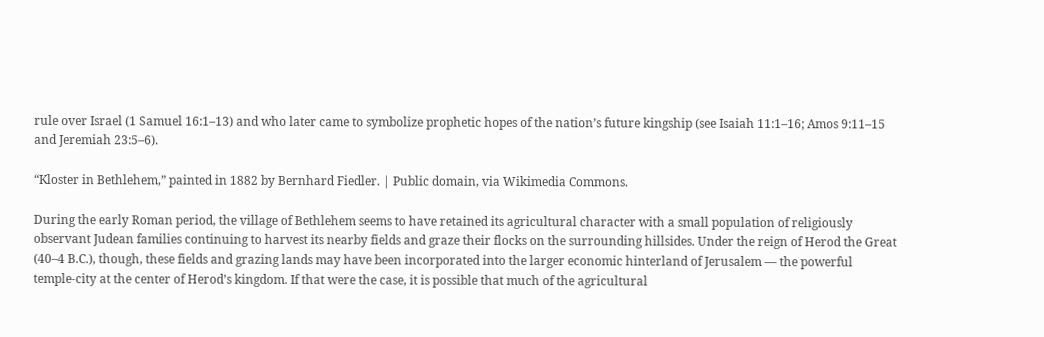rule over Israel (1 Samuel 16:1–13) and who later came to symbolize prophetic hopes of the nation’s future kingship (see Isaiah 11:1–16; Amos 9:11–15 and Jeremiah 23:5–6).

“Kloster in Bethlehem,” painted in 1882 by Bernhard Fiedler. | Public domain, via Wikimedia Commons.

During the early Roman period, the village of Bethlehem seems to have retained its agricultural character with a small population of religiously observant Judean families continuing to harvest its nearby fields and graze their flocks on the surrounding hillsides. Under the reign of Herod the Great (40–4 B.C.), though, these fields and grazing lands may have been incorporated into the larger economic hinterland of Jerusalem — the powerful temple-city at the center of Herod’s kingdom. If that were the case, it is possible that much of the agricultural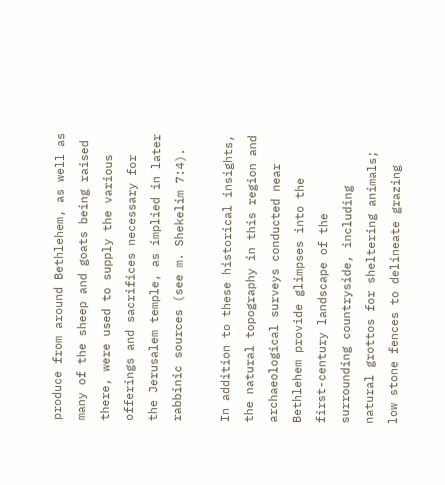produce from around Bethlehem, as well as many of the sheep and goats being raised there, were used to supply the various offerings and sacrifices necessary for the Jerusalem temple, as implied in later rabbinic sources (see m. Shekelim 7:4).

In addition to these historical insights, the natural topography in this region and archaeological surveys conducted near Bethlehem provide glimpses into the first-century landscape of the surrounding countryside, including natural grottos for sheltering animals; low stone fences to delineate grazing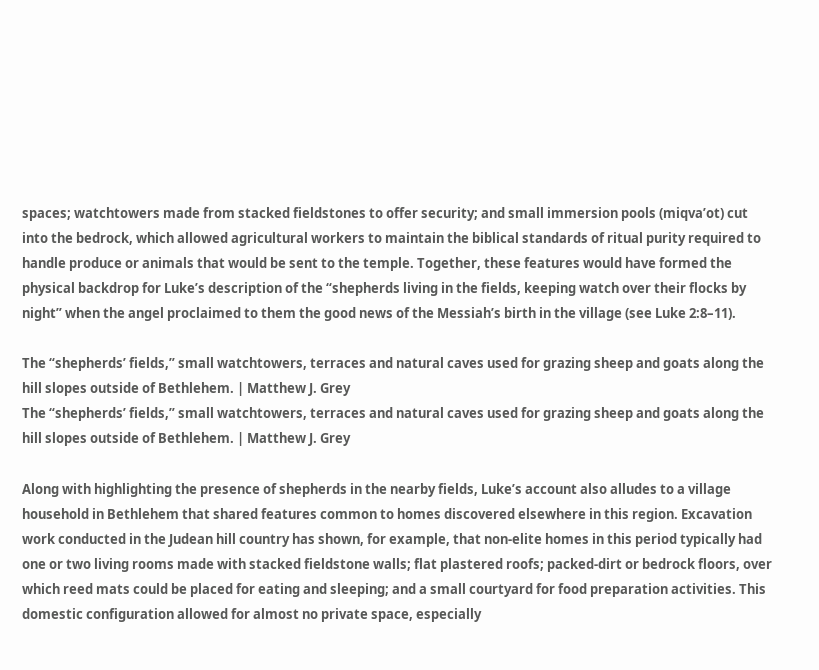spaces; watchtowers made from stacked fieldstones to offer security; and small immersion pools (miqva’ot) cut into the bedrock, which allowed agricultural workers to maintain the biblical standards of ritual purity required to handle produce or animals that would be sent to the temple. Together, these features would have formed the physical backdrop for Luke’s description of the “shepherds living in the fields, keeping watch over their flocks by night” when the angel proclaimed to them the good news of the Messiah’s birth in the village (see Luke 2:8–11).

The “shepherds’ fields,” small watchtowers, terraces and natural caves used for grazing sheep and goats along the hill slopes outside of Bethlehem. | Matthew J. Grey
The “shepherds’ fields,” small watchtowers, terraces and natural caves used for grazing sheep and goats along the hill slopes outside of Bethlehem. | Matthew J. Grey

Along with highlighting the presence of shepherds in the nearby fields, Luke’s account also alludes to a village household in Bethlehem that shared features common to homes discovered elsewhere in this region. Excavation work conducted in the Judean hill country has shown, for example, that non-elite homes in this period typically had one or two living rooms made with stacked fieldstone walls; flat plastered roofs; packed-dirt or bedrock floors, over which reed mats could be placed for eating and sleeping; and a small courtyard for food preparation activities. This domestic configuration allowed for almost no private space, especially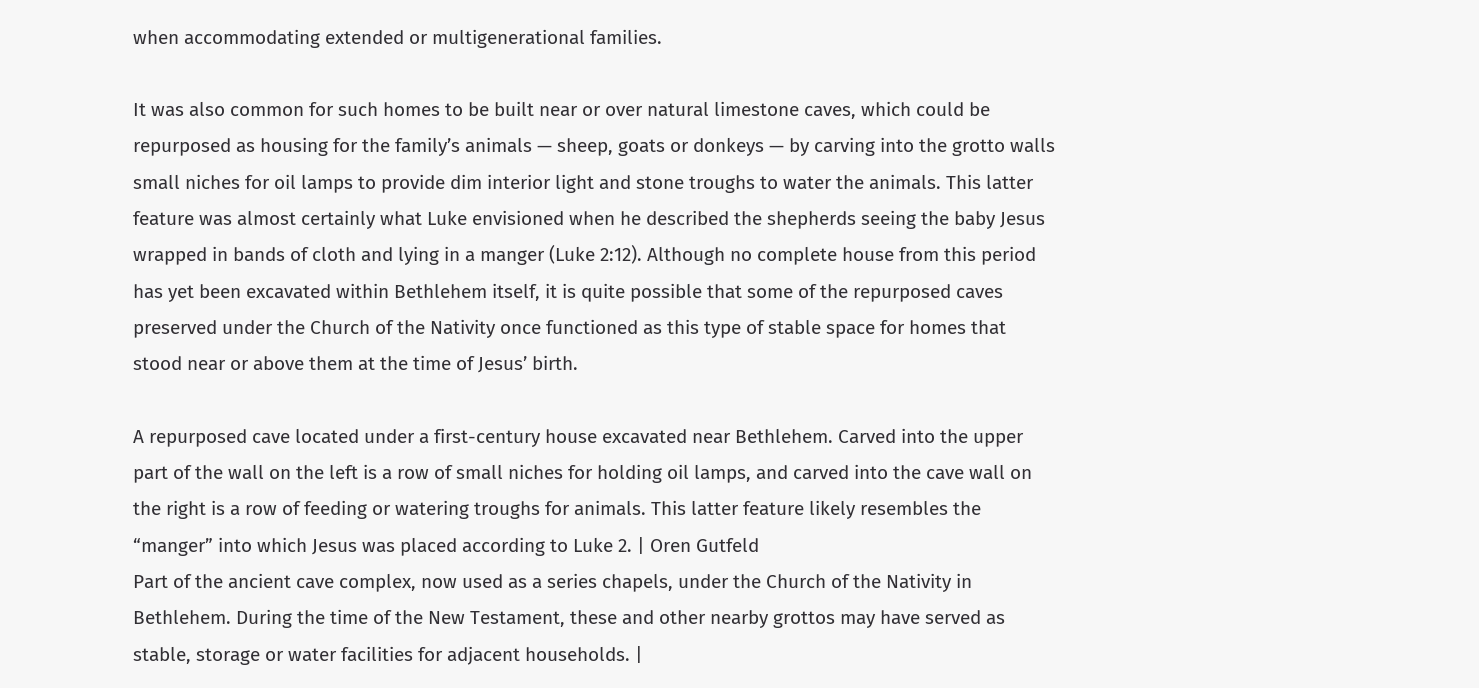when accommodating extended or multigenerational families.

It was also common for such homes to be built near or over natural limestone caves, which could be repurposed as housing for the family’s animals — sheep, goats or donkeys — by carving into the grotto walls small niches for oil lamps to provide dim interior light and stone troughs to water the animals. This latter feature was almost certainly what Luke envisioned when he described the shepherds seeing the baby Jesus wrapped in bands of cloth and lying in a manger (Luke 2:12). Although no complete house from this period has yet been excavated within Bethlehem itself, it is quite possible that some of the repurposed caves preserved under the Church of the Nativity once functioned as this type of stable space for homes that stood near or above them at the time of Jesus’ birth.

A repurposed cave located under a first-century house excavated near Bethlehem. Carved into the upper part of the wall on the left is a row of small niches for holding oil lamps, and carved into the cave wall on the right is a row of feeding or watering troughs for animals. This latter feature likely resembles the “manger” into which Jesus was placed according to Luke 2. | Oren Gutfeld
Part of the ancient cave complex, now used as a series chapels, under the Church of the Nativity in Bethlehem. During the time of the New Testament, these and other nearby grottos may have served as stable, storage or water facilities for adjacent households. |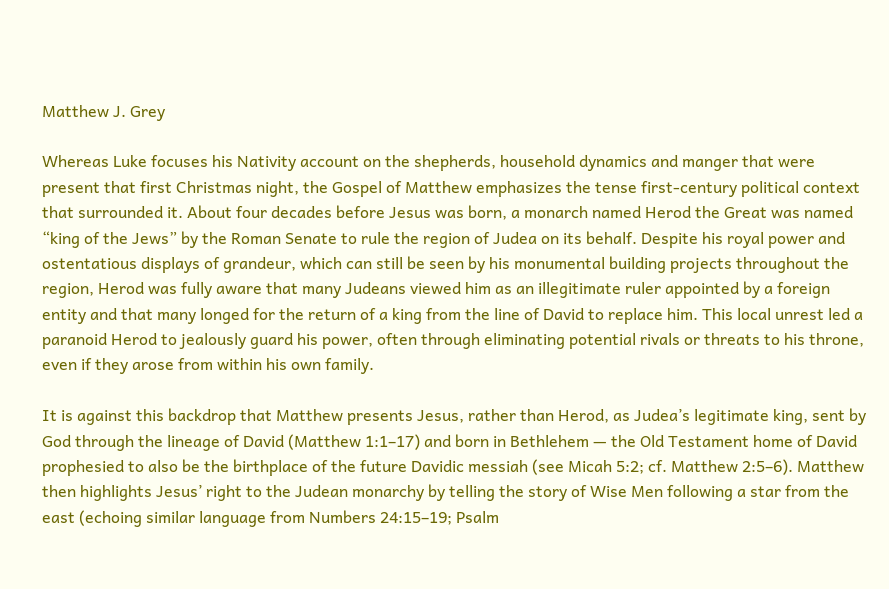Matthew J. Grey

Whereas Luke focuses his Nativity account on the shepherds, household dynamics and manger that were present that first Christmas night, the Gospel of Matthew emphasizes the tense first-century political context that surrounded it. About four decades before Jesus was born, a monarch named Herod the Great was named “king of the Jews” by the Roman Senate to rule the region of Judea on its behalf. Despite his royal power and ostentatious displays of grandeur, which can still be seen by his monumental building projects throughout the region, Herod was fully aware that many Judeans viewed him as an illegitimate ruler appointed by a foreign entity and that many longed for the return of a king from the line of David to replace him. This local unrest led a paranoid Herod to jealously guard his power, often through eliminating potential rivals or threats to his throne, even if they arose from within his own family.

It is against this backdrop that Matthew presents Jesus, rather than Herod, as Judea’s legitimate king, sent by God through the lineage of David (Matthew 1:1–17) and born in Bethlehem — the Old Testament home of David prophesied to also be the birthplace of the future Davidic messiah (see Micah 5:2; cf. Matthew 2:5–6). Matthew then highlights Jesus’ right to the Judean monarchy by telling the story of Wise Men following a star from the east (echoing similar language from Numbers 24:15–19; Psalm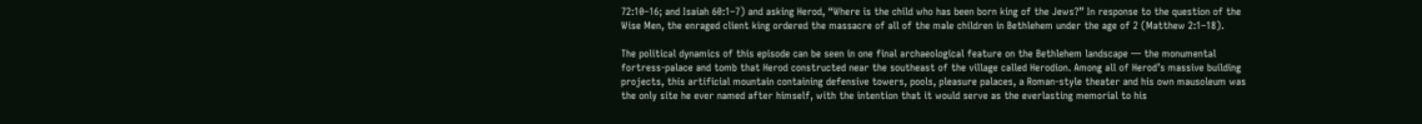72:10–16; and Isaiah 60:1–7) and asking Herod, “Where is the child who has been born king of the Jews?” In response to the question of the Wise Men, the enraged client king ordered the massacre of all of the male children in Bethlehem under the age of 2 (Matthew 2:1–18).

The political dynamics of this episode can be seen in one final archaeological feature on the Bethlehem landscape — the monumental fortress-palace and tomb that Herod constructed near the southeast of the village called Herodion. Among all of Herod’s massive building projects, this artificial mountain containing defensive towers, pools, pleasure palaces, a Roman-style theater and his own mausoleum was the only site he ever named after himself, with the intention that it would serve as the everlasting memorial to his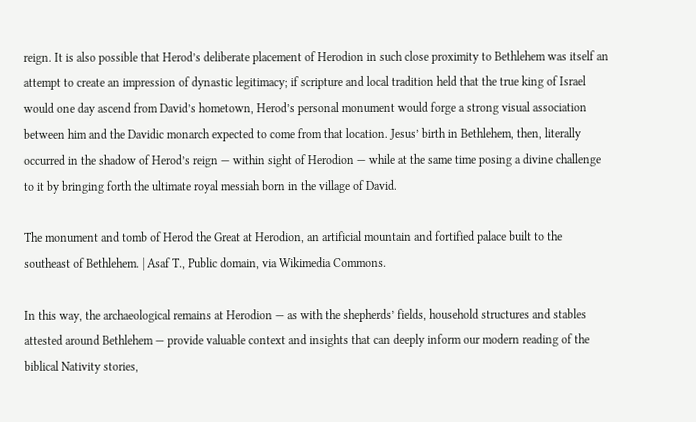reign. It is also possible that Herod’s deliberate placement of Herodion in such close proximity to Bethlehem was itself an attempt to create an impression of dynastic legitimacy; if scripture and local tradition held that the true king of Israel would one day ascend from David’s hometown, Herod’s personal monument would forge a strong visual association between him and the Davidic monarch expected to come from that location. Jesus’ birth in Bethlehem, then, literally occurred in the shadow of Herod’s reign — within sight of Herodion — while at the same time posing a divine challenge to it by bringing forth the ultimate royal messiah born in the village of David.

The monument and tomb of Herod the Great at Herodion, an artificial mountain and fortified palace built to the southeast of Bethlehem. | Asaf T., Public domain, via Wikimedia Commons.

In this way, the archaeological remains at Herodion — as with the shepherds’ fields, household structures and stables attested around Bethlehem — provide valuable context and insights that can deeply inform our modern reading of the biblical Nativity stories,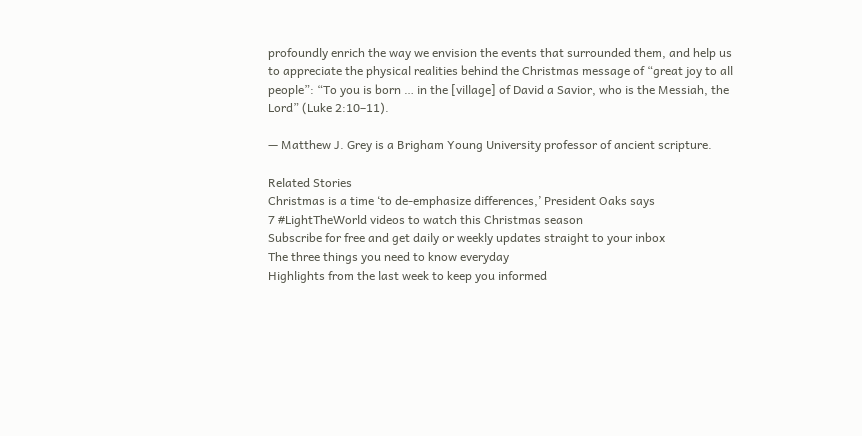profoundly enrich the way we envision the events that surrounded them, and help us to appreciate the physical realities behind the Christmas message of “great joy to all people”: “To you is born … in the [village] of David a Savior, who is the Messiah, the Lord” (Luke 2:10–11).

— Matthew J. Grey is a Brigham Young University professor of ancient scripture.

Related Stories
Christmas is a time ‘to de-emphasize differences,’ President Oaks says
7 #LightTheWorld videos to watch this Christmas season
Subscribe for free and get daily or weekly updates straight to your inbox
The three things you need to know everyday
Highlights from the last week to keep you informed